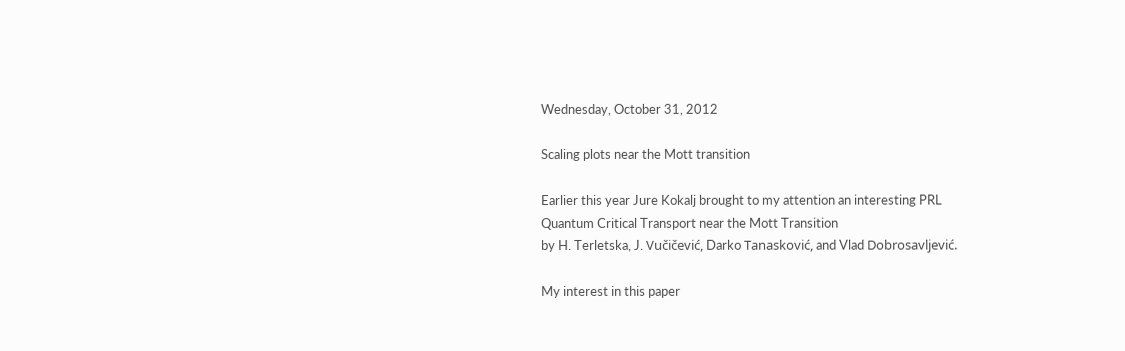Wednesday, October 31, 2012

Scaling plots near the Mott transition

Earlier this year Jure Kokalj brought to my attention an interesting PRL
Quantum Critical Transport near the Mott Transition
by H. Terletska, J. Vučičević, Darko Tanasković, and Vlad Dobrosavljević.

My interest in this paper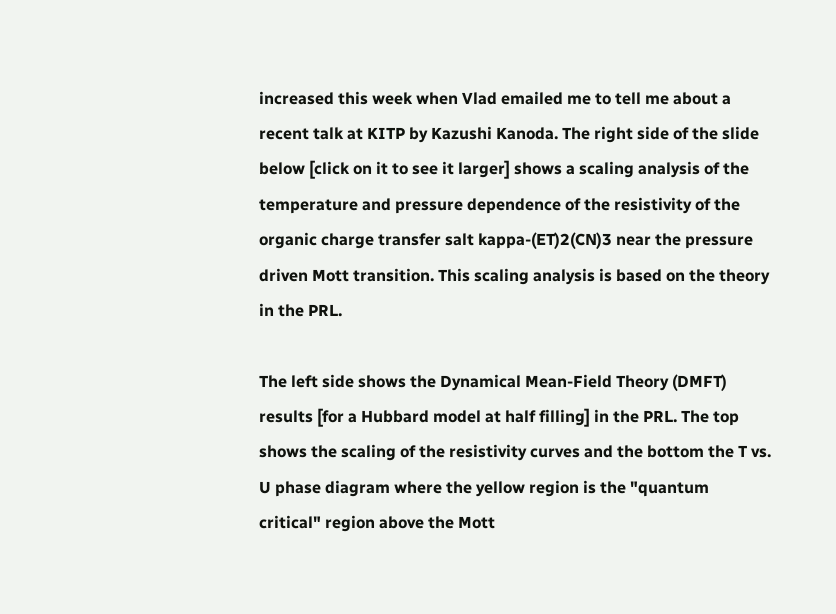increased this week when Vlad emailed me to tell me about a recent talk at KITP by Kazushi Kanoda. The right side of the slide below [click on it to see it larger] shows a scaling analysis of the temperature and pressure dependence of the resistivity of the organic charge transfer salt kappa-(ET)2(CN)3 near the pressure driven Mott transition. This scaling analysis is based on the theory in the PRL.

The left side shows the Dynamical Mean-Field Theory (DMFT) results [for a Hubbard model at half filling] in the PRL. The top shows the scaling of the resistivity curves and the bottom the T vs. U phase diagram where the yellow region is the "quantum critical" region above the Mott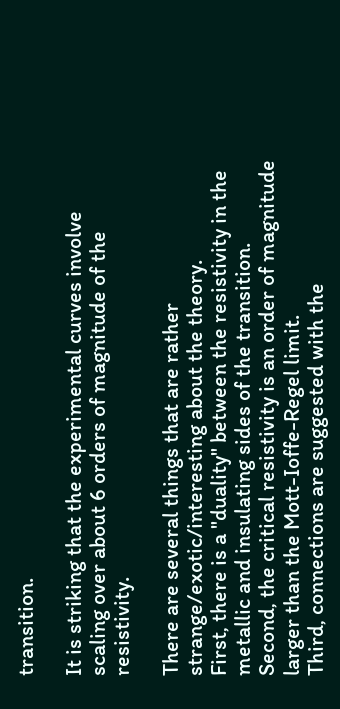transition.

It is striking that the experimental curves involve scaling over about 6 orders of magnitude of the resistivity.

There are several things that are rather strange/exotic/interesting about the theory.
First, there is a "duality" between the resistivity in the metallic and insulating sides of the transition.
Second, the critical resistivity is an order of magnitude larger than the Mott-Ioffe-Regel limit.
Third, connections are suggested with the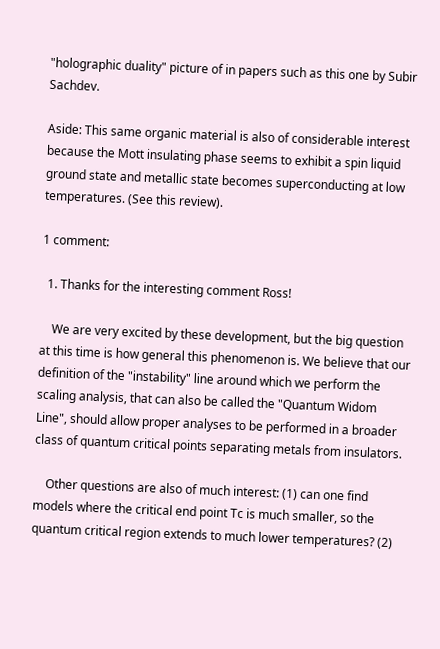"holographic duality" picture of in papers such as this one by Subir Sachdev.

Aside: This same organic material is also of considerable interest because the Mott insulating phase seems to exhibit a spin liquid ground state and metallic state becomes superconducting at low temperatures. (See this review).

1 comment:

  1. Thanks for the interesting comment Ross!

    We are very excited by these development, but the big question at this time is how general this phenomenon is. We believe that our definition of the "instability" line around which we perform the scaling analysis, that can also be called the "Quantum Widom Line", should allow proper analyses to be performed in a broader class of quantum critical points separating metals from insulators.

    Other questions are also of much interest: (1) can one find models where the critical end point Tc is much smaller, so the quantum critical region extends to much lower temperatures? (2)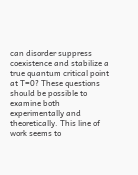can disorder suppress coexistence and stabilize a true quantum critical point at T=0? These questions should be possible to examine both experimentally and theoretically. This line of work seems to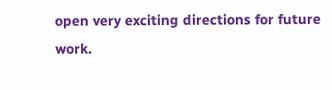open very exciting directions for future work.